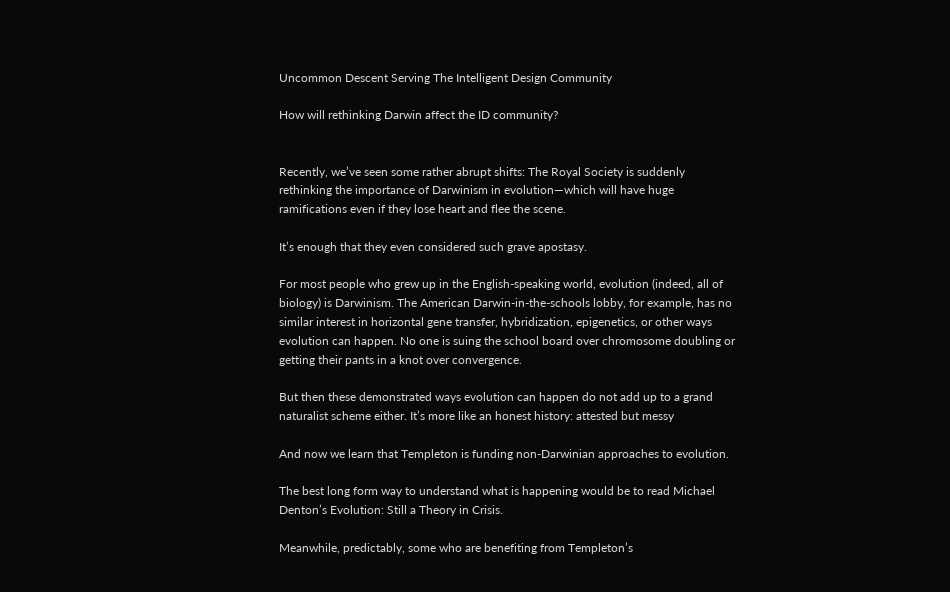Uncommon Descent Serving The Intelligent Design Community

How will rethinking Darwin affect the ID community?


Recently, we’ve seen some rather abrupt shifts: The Royal Society is suddenly rethinking the importance of Darwinism in evolution—which will have huge ramifications even if they lose heart and flee the scene.

It’s enough that they even considered such grave apostasy.

For most people who grew up in the English-speaking world, evolution (indeed, all of biology) is Darwinism. The American Darwin-in-the-schools lobby, for example, has no similar interest in horizontal gene transfer, hybridization, epigenetics, or other ways evolution can happen. No one is suing the school board over chromosome doubling or getting their pants in a knot over convergence.

But then these demonstrated ways evolution can happen do not add up to a grand naturalist scheme either. It’s more like an honest history: attested but messy

And now we learn that Templeton is funding non-Darwinian approaches to evolution.

The best long form way to understand what is happening would be to read Michael Denton’s Evolution: Still a Theory in Crisis.

Meanwhile, predictably, some who are benefiting from Templeton’s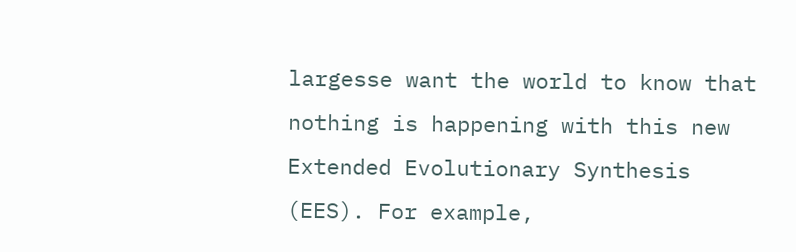largesse want the world to know that nothing is happening with this new Extended Evolutionary Synthesis (EES). For example,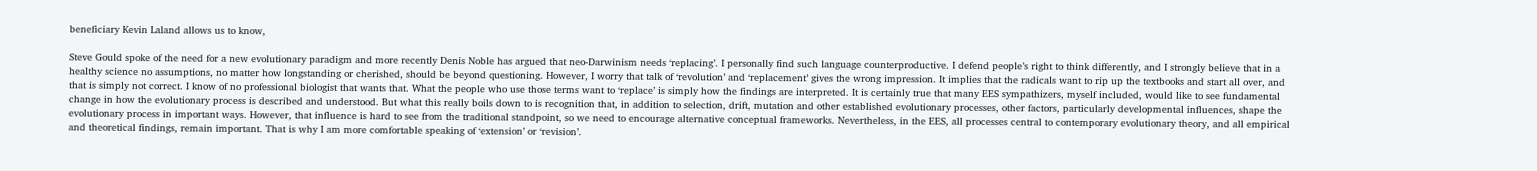beneficiary Kevin Laland allows us to know,

Steve Gould spoke of the need for a new evolutionary paradigm and more recently Denis Noble has argued that neo-Darwinism needs ‘replacing’. I personally find such language counterproductive. I defend people’s right to think differently, and I strongly believe that in a healthy science no assumptions, no matter how longstanding or cherished, should be beyond questioning. However, I worry that talk of ‘revolution’ and ‘replacement’ gives the wrong impression. It implies that the radicals want to rip up the textbooks and start all over, and that is simply not correct. I know of no professional biologist that wants that. What the people who use those terms want to ‘replace’ is simply how the findings are interpreted. It is certainly true that many EES sympathizers, myself included, would like to see fundamental change in how the evolutionary process is described and understood. But what this really boils down to is recognition that, in addition to selection, drift, mutation and other established evolutionary processes, other factors, particularly developmental influences, shape the evolutionary process in important ways. However, that influence is hard to see from the traditional standpoint, so we need to encourage alternative conceptual frameworks. Nevertheless, in the EES, all processes central to contemporary evolutionary theory, and all empirical and theoretical findings, remain important. That is why I am more comfortable speaking of ‘extension’ or ‘revision’.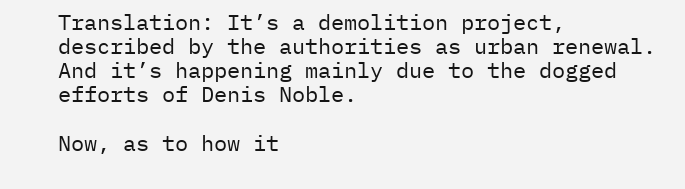Translation: It’s a demolition project, described by the authorities as urban renewal. And it’s happening mainly due to the dogged efforts of Denis Noble.

Now, as to how it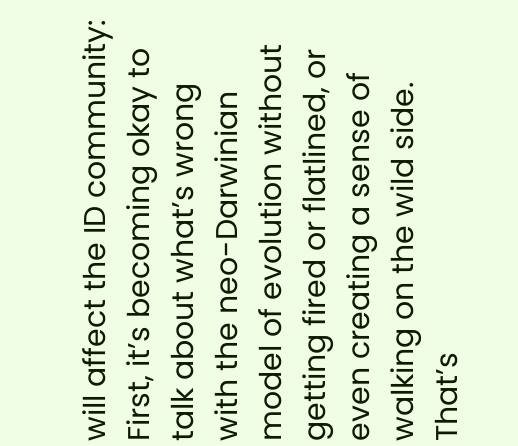will affect the ID community: First, it’s becoming okay to talk about what’s wrong with the neo-Darwinian model of evolution without getting fired or flatlined, or even creating a sense of walking on the wild side. That’s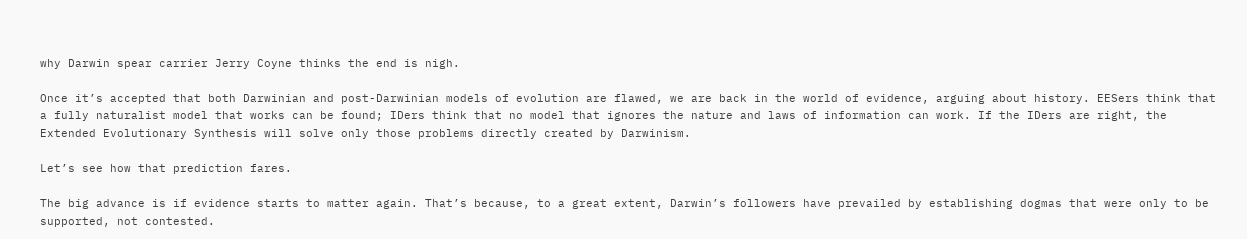why Darwin spear carrier Jerry Coyne thinks the end is nigh.

Once it’s accepted that both Darwinian and post-Darwinian models of evolution are flawed, we are back in the world of evidence, arguing about history. EESers think that a fully naturalist model that works can be found; IDers think that no model that ignores the nature and laws of information can work. If the IDers are right, the Extended Evolutionary Synthesis will solve only those problems directly created by Darwinism.

Let’s see how that prediction fares.

The big advance is if evidence starts to matter again. That’s because, to a great extent, Darwin’s followers have prevailed by establishing dogmas that were only to be supported, not contested.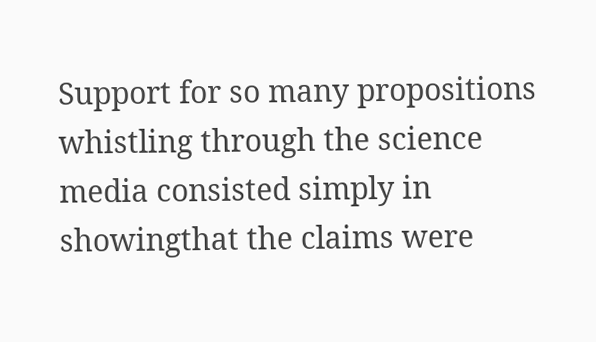Support for so many propositions whistling through the science media consisted simply in showingthat the claims were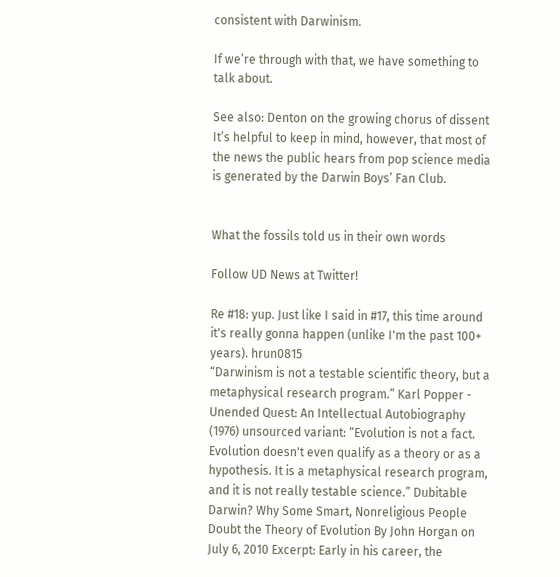consistent with Darwinism.

If we’re through with that, we have something to talk about.

See also: Denton on the growing chorus of dissent It’s helpful to keep in mind, however, that most of the news the public hears from pop science media is generated by the Darwin Boys’ Fan Club.


What the fossils told us in their own words

Follow UD News at Twitter!

Re #18: yup. Just like I said in #17, this time around it's really gonna happen (unlike I'm the past 100+ years). hrun0815
“Darwinism is not a testable scientific theory, but a metaphysical research program.” Karl Popper - Unended Quest: An Intellectual Autobiography (1976) unsourced variant: “Evolution is not a fact. Evolution doesn't even qualify as a theory or as a hypothesis. It is a metaphysical research program, and it is not really testable science.” Dubitable Darwin? Why Some Smart, Nonreligious People Doubt the Theory of Evolution By John Horgan on July 6, 2010 Excerpt: Early in his career, the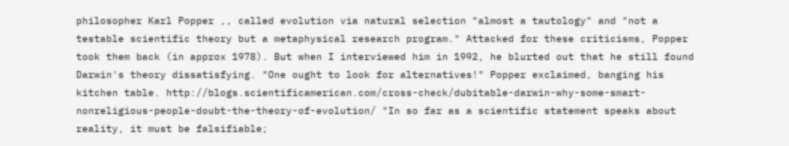philosopher Karl Popper ,, called evolution via natural selection "almost a tautology" and "not a testable scientific theory but a metaphysical research program." Attacked for these criticisms, Popper took them back (in approx 1978). But when I interviewed him in 1992, he blurted out that he still found Darwin's theory dissatisfying. "One ought to look for alternatives!" Popper exclaimed, banging his kitchen table. http://blogs.scientificamerican.com/cross-check/dubitable-darwin-why-some-smart-nonreligious-people-doubt-the-theory-of-evolution/ "In so far as a scientific statement speaks about reality, it must be falsifiable;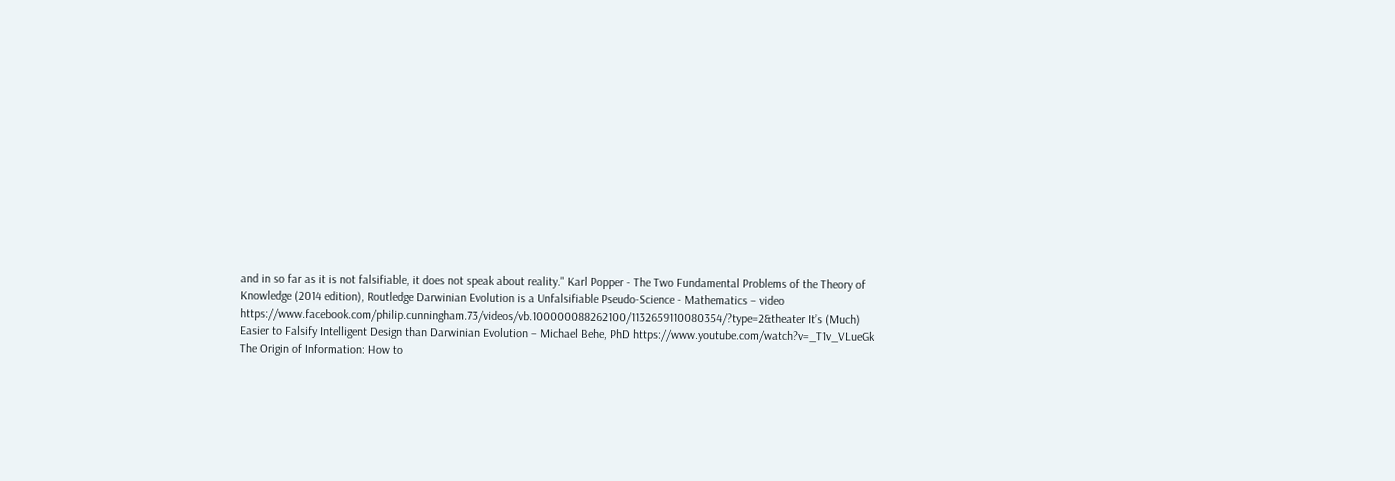and in so far as it is not falsifiable, it does not speak about reality." Karl Popper - The Two Fundamental Problems of the Theory of Knowledge (2014 edition), Routledge Darwinian Evolution is a Unfalsifiable Pseudo-Science - Mathematics – video https://www.facebook.com/philip.cunningham.73/videos/vb.100000088262100/1132659110080354/?type=2&theater It’s (Much) Easier to Falsify Intelligent Design than Darwinian Evolution – Michael Behe, PhD https://www.youtube.com/watch?v=_T1v_VLueGk The Origin of Information: How to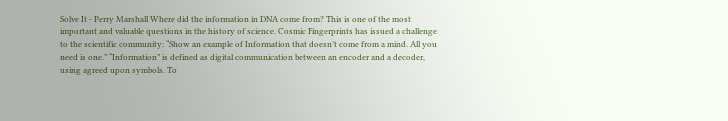Solve It - Perry Marshall Where did the information in DNA come from? This is one of the most important and valuable questions in the history of science. Cosmic Fingerprints has issued a challenge to the scientific community: “Show an example of Information that doesn’t come from a mind. All you need is one.” “Information” is defined as digital communication between an encoder and a decoder, using agreed upon symbols. To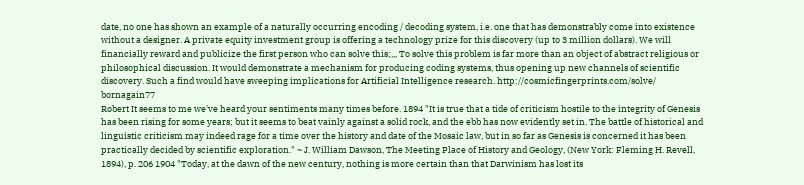date, no one has shown an example of a naturally occurring encoding / decoding system, i.e. one that has demonstrably come into existence without a designer. A private equity investment group is offering a technology prize for this discovery (up to 3 million dollars). We will financially reward and publicize the first person who can solve this;,,, To solve this problem is far more than an object of abstract religious or philosophical discussion. It would demonstrate a mechanism for producing coding systems, thus opening up new channels of scientific discovery. Such a find would have sweeping implications for Artificial Intelligence research. http://cosmicfingerprints.com/solve/ bornagain77
Robert It seems to me we've heard your sentiments many times before. 1894 "It is true that a tide of criticism hostile to the integrity of Genesis has been rising for some years; but it seems to beat vainly against a solid rock, and the ebb has now evidently set in. The battle of historical and linguistic criticism may indeed rage for a time over the history and date of the Mosaic law, but in so far as Genesis is concerned it has been practically decided by scientific exploration." ~ J. William Dawson, The Meeting Place of History and Geology, (New York: Fleming H. Revell, 1894), p. 206 1904 "Today, at the dawn of the new century, nothing is more certain than that Darwinism has lost its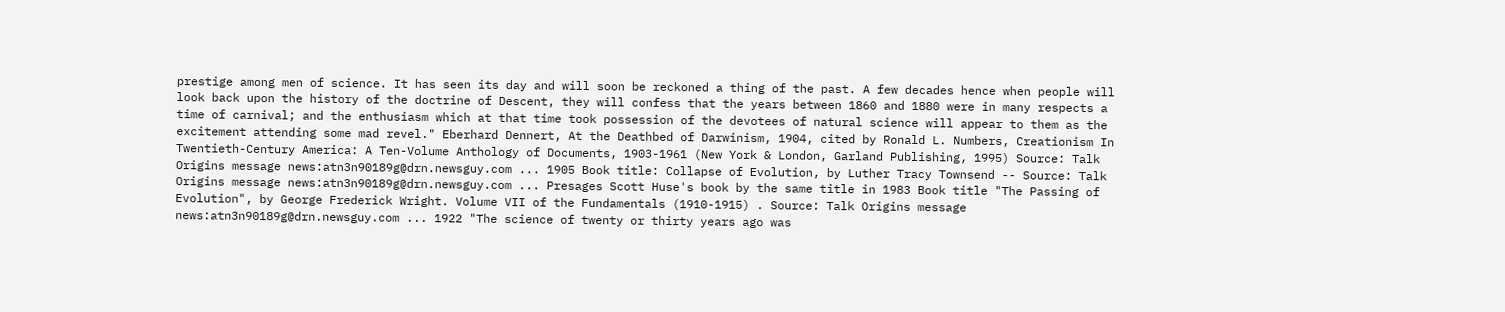prestige among men of science. It has seen its day and will soon be reckoned a thing of the past. A few decades hence when people will look back upon the history of the doctrine of Descent, they will confess that the years between 1860 and 1880 were in many respects a time of carnival; and the enthusiasm which at that time took possession of the devotees of natural science will appear to them as the excitement attending some mad revel." Eberhard Dennert, At the Deathbed of Darwinism, 1904, cited by Ronald L. Numbers, Creationism In Twentieth-Century America: A Ten-Volume Anthology of Documents, 1903-1961 (New York & London, Garland Publishing, 1995) Source: Talk Origins message news:atn3n90189g@drn.newsguy.com ... 1905 Book title: Collapse of Evolution, by Luther Tracy Townsend -- Source: Talk Origins message news:atn3n90189g@drn.newsguy.com ... Presages Scott Huse's book by the same title in 1983 Book title "The Passing of Evolution", by George Frederick Wright. Volume VII of the Fundamentals (1910-1915) . Source: Talk Origins message news:atn3n90189g@drn.newsguy.com ... 1922 "The science of twenty or thirty years ago was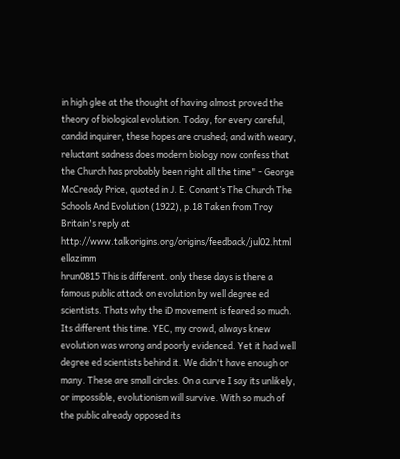in high glee at the thought of having almost proved the theory of biological evolution. Today, for every careful, candid inquirer, these hopes are crushed; and with weary, reluctant sadness does modern biology now confess that the Church has probably been right all the time" - George McCready Price, quoted in J. E. Conant’s The Church The Schools And Evolution (1922), p.18 Taken from Troy Britain's reply at http://www.talkorigins.org/origins/feedback/jul02.html ellazimm
hrun0815 This is different. only these days is there a famous public attack on evolution by well degree ed scientists. Thats why the iD movement is feared so much. Its different this time. YEC, my crowd, always knew evolution was wrong and poorly evidenced. Yet it had well degree ed scientists behind it. We didn't have enough or many. These are small circles. On a curve I say its unlikely, or impossible, evolutionism will survive. With so much of the public already opposed its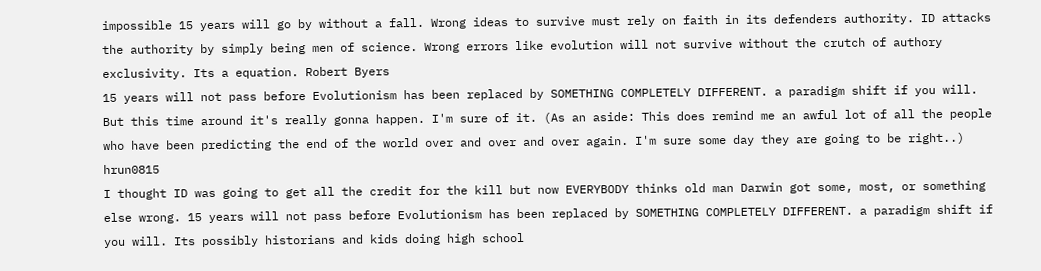impossible 15 years will go by without a fall. Wrong ideas to survive must rely on faith in its defenders authority. ID attacks the authority by simply being men of science. Wrong errors like evolution will not survive without the crutch of authory exclusivity. Its a equation. Robert Byers
15 years will not pass before Evolutionism has been replaced by SOMETHING COMPLETELY DIFFERENT. a paradigm shift if you will.
But this time around it's really gonna happen. I'm sure of it. (As an aside: This does remind me an awful lot of all the people who have been predicting the end of the world over and over and over again. I'm sure some day they are going to be right..) hrun0815
I thought ID was going to get all the credit for the kill but now EVERYBODY thinks old man Darwin got some, most, or something else wrong. 15 years will not pass before Evolutionism has been replaced by SOMETHING COMPLETELY DIFFERENT. a paradigm shift if you will. Its possibly historians and kids doing high school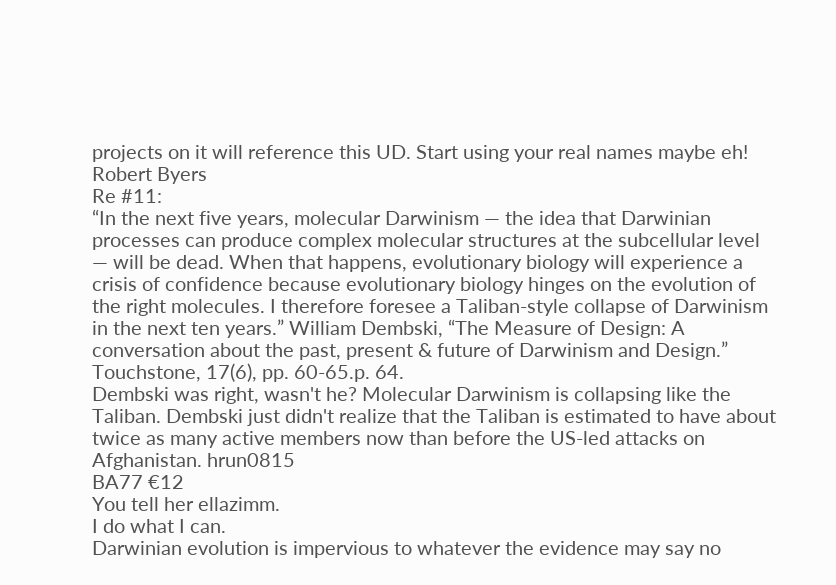projects on it will reference this UD. Start using your real names maybe eh! Robert Byers
Re #11:
“In the next five years, molecular Darwinism — the idea that Darwinian processes can produce complex molecular structures at the subcellular level — will be dead. When that happens, evolutionary biology will experience a crisis of confidence because evolutionary biology hinges on the evolution of the right molecules. I therefore foresee a Taliban-style collapse of Darwinism in the next ten years.” William Dembski, “The Measure of Design: A conversation about the past, present & future of Darwinism and Design.” Touchstone, 17(6), pp. 60-65.p. 64.
Dembski was right, wasn't he? Molecular Darwinism is collapsing like the Taliban. Dembski just didn't realize that the Taliban is estimated to have about twice as many active members now than before the US-led attacks on Afghanistan. hrun0815
BA77 €12
You tell her ellazimm.
I do what I can.
Darwinian evolution is impervious to whatever the evidence may say no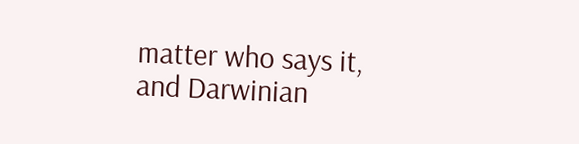matter who says it, and Darwinian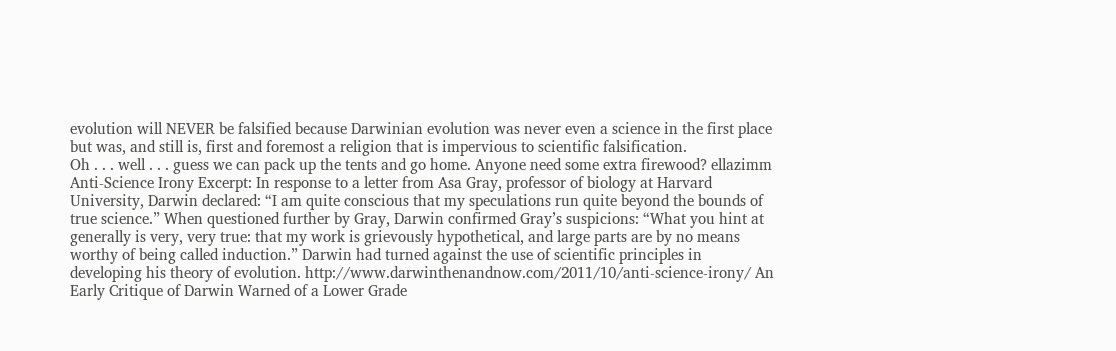evolution will NEVER be falsified because Darwinian evolution was never even a science in the first place but was, and still is, first and foremost a religion that is impervious to scientific falsification.
Oh . . . well . . . guess we can pack up the tents and go home. Anyone need some extra firewood? ellazimm
Anti-Science Irony Excerpt: In response to a letter from Asa Gray, professor of biology at Harvard University, Darwin declared: “I am quite conscious that my speculations run quite beyond the bounds of true science.” When questioned further by Gray, Darwin confirmed Gray’s suspicions: “What you hint at generally is very, very true: that my work is grievously hypothetical, and large parts are by no means worthy of being called induction.” Darwin had turned against the use of scientific principles in developing his theory of evolution. http://www.darwinthenandnow.com/2011/10/anti-science-irony/ An Early Critique of Darwin Warned of a Lower Grade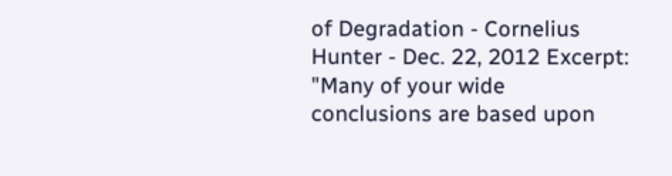of Degradation - Cornelius Hunter - Dec. 22, 2012 Excerpt: "Many of your wide conclusions are based upon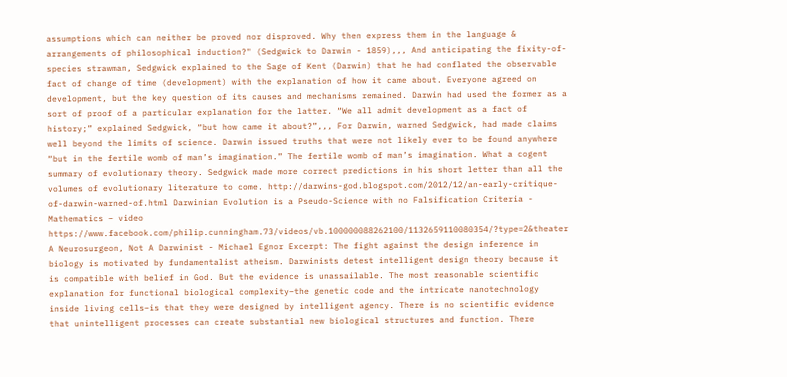assumptions which can neither be proved nor disproved. Why then express them in the language & arrangements of philosophical induction?" (Sedgwick to Darwin - 1859),,, And anticipating the fixity-of-species strawman, Sedgwick explained to the Sage of Kent (Darwin) that he had conflated the observable fact of change of time (development) with the explanation of how it came about. Everyone agreed on development, but the key question of its causes and mechanisms remained. Darwin had used the former as a sort of proof of a particular explanation for the latter. “We all admit development as a fact of history;” explained Sedgwick, “but how came it about?”,,, For Darwin, warned Sedgwick, had made claims well beyond the limits of science. Darwin issued truths that were not likely ever to be found anywhere “but in the fertile womb of man’s imagination.” The fertile womb of man’s imagination. What a cogent summary of evolutionary theory. Sedgwick made more correct predictions in his short letter than all the volumes of evolutionary literature to come. http://darwins-god.blogspot.com/2012/12/an-early-critique-of-darwin-warned-of.html Darwinian Evolution is a Pseudo-Science with no Falsification Criteria - Mathematics – video https://www.facebook.com/philip.cunningham.73/videos/vb.100000088262100/1132659110080354/?type=2&theater A Neurosurgeon, Not A Darwinist - Michael Egnor Excerpt: The fight against the design inference in biology is motivated by fundamentalist atheism. Darwinists detest intelligent design theory because it is compatible with belief in God. But the evidence is unassailable. The most reasonable scientific explanation for functional biological complexity–the genetic code and the intricate nanotechnology inside living cells–is that they were designed by intelligent agency. There is no scientific evidence that unintelligent processes can create substantial new biological structures and function. There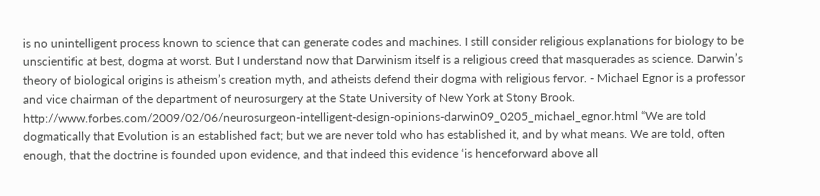is no unintelligent process known to science that can generate codes and machines. I still consider religious explanations for biology to be unscientific at best, dogma at worst. But I understand now that Darwinism itself is a religious creed that masquerades as science. Darwin’s theory of biological origins is atheism’s creation myth, and atheists defend their dogma with religious fervor. - Michael Egnor is a professor and vice chairman of the department of neurosurgery at the State University of New York at Stony Brook. http://www.forbes.com/2009/02/06/neurosurgeon-intelligent-design-opinions-darwin09_0205_michael_egnor.html “We are told dogmatically that Evolution is an established fact; but we are never told who has established it, and by what means. We are told, often enough, that the doctrine is founded upon evidence, and that indeed this evidence ‘is henceforward above all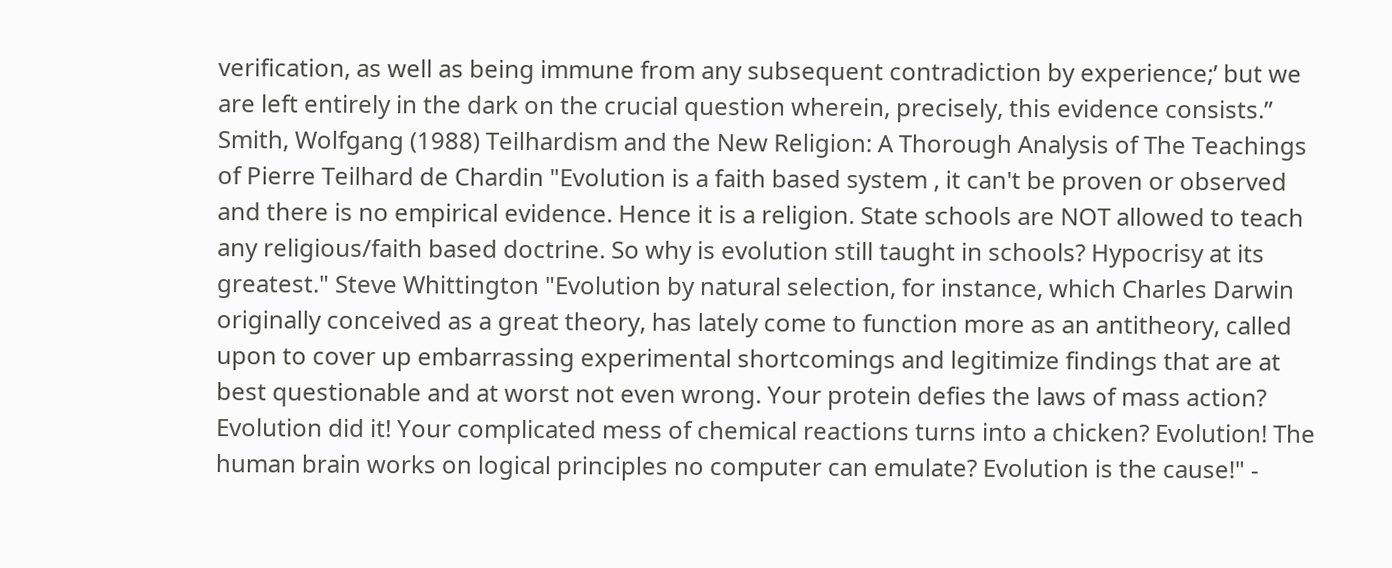verification, as well as being immune from any subsequent contradiction by experience;’ but we are left entirely in the dark on the crucial question wherein, precisely, this evidence consists.” Smith, Wolfgang (1988) Teilhardism and the New Religion: A Thorough Analysis of The Teachings of Pierre Teilhard de Chardin "Evolution is a faith based system , it can't be proven or observed and there is no empirical evidence. Hence it is a religion. State schools are NOT allowed to teach any religious/faith based doctrine. So why is evolution still taught in schools? Hypocrisy at its greatest." Steve Whittington "Evolution by natural selection, for instance, which Charles Darwin originally conceived as a great theory, has lately come to function more as an antitheory, called upon to cover up embarrassing experimental shortcomings and legitimize findings that are at best questionable and at worst not even wrong. Your protein defies the laws of mass action? Evolution did it! Your complicated mess of chemical reactions turns into a chicken? Evolution! The human brain works on logical principles no computer can emulate? Evolution is the cause!" -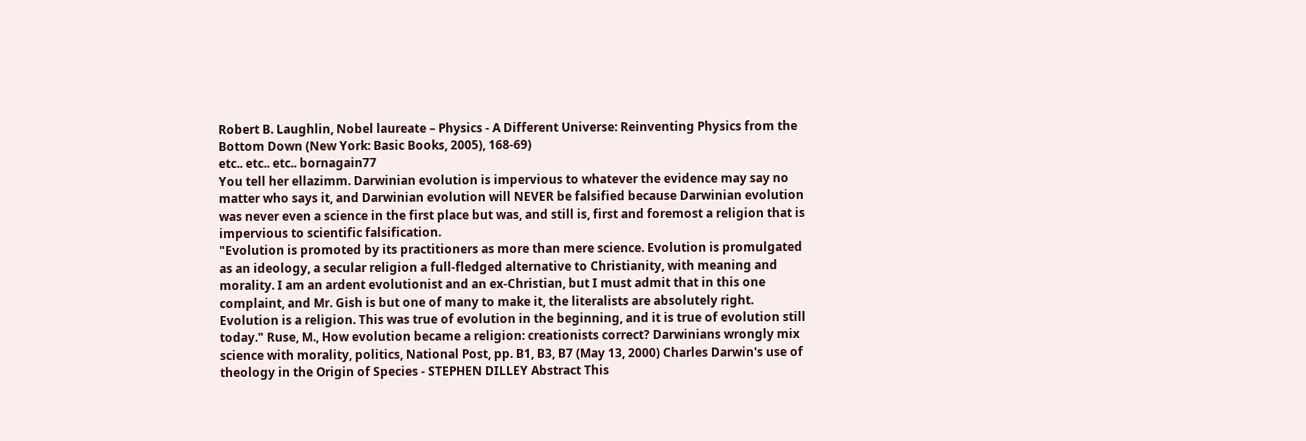Robert B. Laughlin, Nobel laureate – Physics - A Different Universe: Reinventing Physics from the Bottom Down (New York: Basic Books, 2005), 168-69)
etc.. etc.. etc.. bornagain77
You tell her ellazimm. Darwinian evolution is impervious to whatever the evidence may say no matter who says it, and Darwinian evolution will NEVER be falsified because Darwinian evolution was never even a science in the first place but was, and still is, first and foremost a religion that is impervious to scientific falsification.
"Evolution is promoted by its practitioners as more than mere science. Evolution is promulgated as an ideology, a secular religion a full-fledged alternative to Christianity, with meaning and morality. I am an ardent evolutionist and an ex-Christian, but I must admit that in this one complaint, and Mr. Gish is but one of many to make it, the literalists are absolutely right. Evolution is a religion. This was true of evolution in the beginning, and it is true of evolution still today." Ruse, M., How evolution became a religion: creationists correct? Darwinians wrongly mix science with morality, politics, National Post, pp. B1, B3, B7 (May 13, 2000) Charles Darwin's use of theology in the Origin of Species - STEPHEN DILLEY Abstract This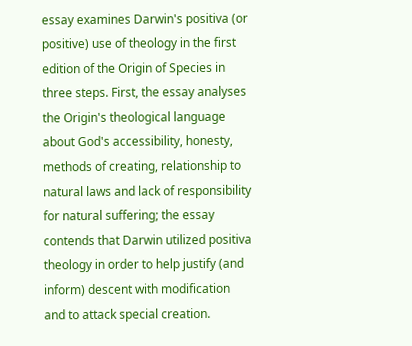essay examines Darwin's positiva (or positive) use of theology in the first edition of the Origin of Species in three steps. First, the essay analyses the Origin's theological language about God's accessibility, honesty, methods of creating, relationship to natural laws and lack of responsibility for natural suffering; the essay contends that Darwin utilized positiva theology in order to help justify (and inform) descent with modification and to attack special creation.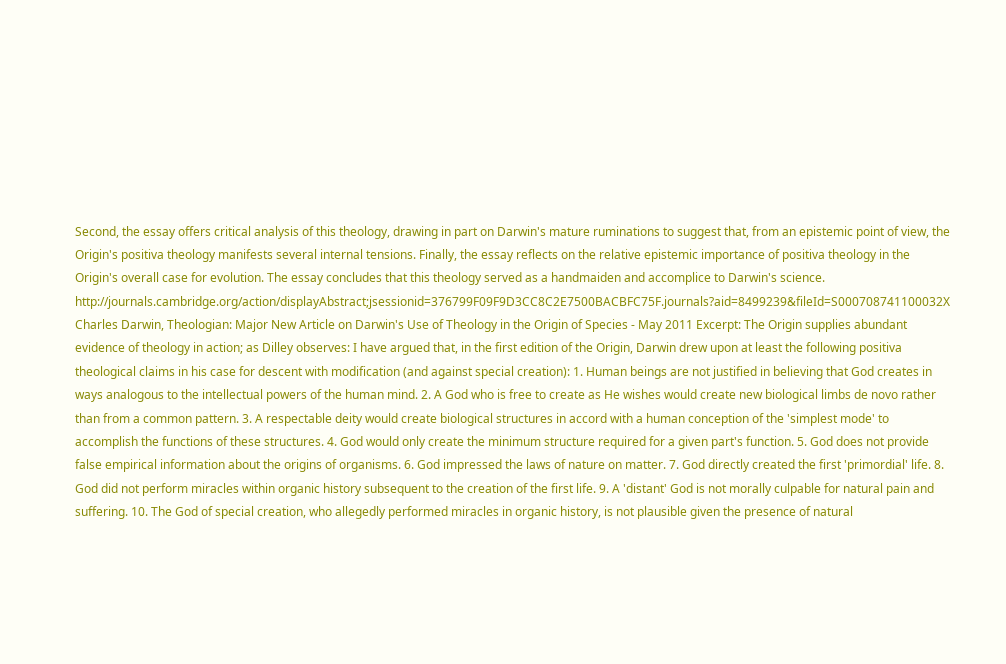Second, the essay offers critical analysis of this theology, drawing in part on Darwin's mature ruminations to suggest that, from an epistemic point of view, the Origin's positiva theology manifests several internal tensions. Finally, the essay reflects on the relative epistemic importance of positiva theology in the Origin's overall case for evolution. The essay concludes that this theology served as a handmaiden and accomplice to Darwin's science. http://journals.cambridge.org/action/displayAbstract;jsessionid=376799F09F9D3CC8C2E7500BACBFC75F.journals?aid=8499239&fileId=S000708741100032X Charles Darwin, Theologian: Major New Article on Darwin's Use of Theology in the Origin of Species - May 2011 Excerpt: The Origin supplies abundant evidence of theology in action; as Dilley observes: I have argued that, in the first edition of the Origin, Darwin drew upon at least the following positiva theological claims in his case for descent with modification (and against special creation): 1. Human beings are not justified in believing that God creates in ways analogous to the intellectual powers of the human mind. 2. A God who is free to create as He wishes would create new biological limbs de novo rather than from a common pattern. 3. A respectable deity would create biological structures in accord with a human conception of the 'simplest mode' to accomplish the functions of these structures. 4. God would only create the minimum structure required for a given part's function. 5. God does not provide false empirical information about the origins of organisms. 6. God impressed the laws of nature on matter. 7. God directly created the first 'primordial' life. 8. God did not perform miracles within organic history subsequent to the creation of the first life. 9. A 'distant' God is not morally culpable for natural pain and suffering. 10. The God of special creation, who allegedly performed miracles in organic history, is not plausible given the presence of natural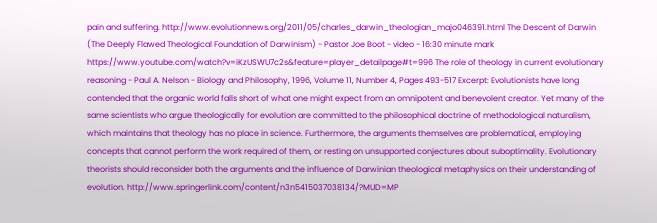pain and suffering. http://www.evolutionnews.org/2011/05/charles_darwin_theologian_majo046391.html The Descent of Darwin (The Deeply Flawed Theological Foundation of Darwinism) - Pastor Joe Boot - video - 16:30 minute mark https://www.youtube.com/watch?v=iKzUSWU7c2s&feature=player_detailpage#t=996 The role of theology in current evolutionary reasoning - Paul A. Nelson - Biology and Philosophy, 1996, Volume 11, Number 4, Pages 493-517 Excerpt: Evolutionists have long contended that the organic world falls short of what one might expect from an omnipotent and benevolent creator. Yet many of the same scientists who argue theologically for evolution are committed to the philosophical doctrine of methodological naturalism, which maintains that theology has no place in science. Furthermore, the arguments themselves are problematical, employing concepts that cannot perform the work required of them, or resting on unsupported conjectures about suboptimality. Evolutionary theorists should reconsider both the arguments and the influence of Darwinian theological metaphysics on their understanding of evolution. http://www.springerlink.com/content/n3n5415037038134/?MUD=MP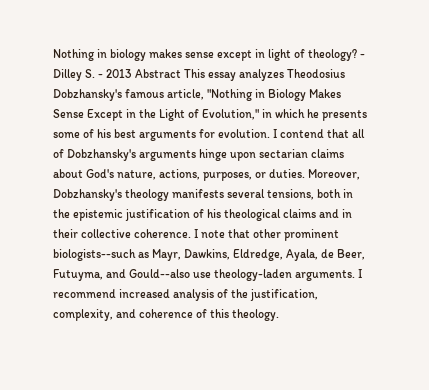Nothing in biology makes sense except in light of theology? - Dilley S. - 2013 Abstract This essay analyzes Theodosius Dobzhansky's famous article, "Nothing in Biology Makes Sense Except in the Light of Evolution," in which he presents some of his best arguments for evolution. I contend that all of Dobzhansky's arguments hinge upon sectarian claims about God's nature, actions, purposes, or duties. Moreover, Dobzhansky's theology manifests several tensions, both in the epistemic justification of his theological claims and in their collective coherence. I note that other prominent biologists--such as Mayr, Dawkins, Eldredge, Ayala, de Beer, Futuyma, and Gould--also use theology-laden arguments. I recommend increased analysis of the justification, complexity, and coherence of this theology.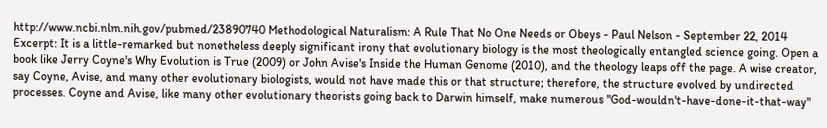http://www.ncbi.nlm.nih.gov/pubmed/23890740 Methodological Naturalism: A Rule That No One Needs or Obeys - Paul Nelson - September 22, 2014 Excerpt: It is a little-remarked but nonetheless deeply significant irony that evolutionary biology is the most theologically entangled science going. Open a book like Jerry Coyne's Why Evolution is True (2009) or John Avise's Inside the Human Genome (2010), and the theology leaps off the page. A wise creator, say Coyne, Avise, and many other evolutionary biologists, would not have made this or that structure; therefore, the structure evolved by undirected processes. Coyne and Avise, like many other evolutionary theorists going back to Darwin himself, make numerous "God-wouldn't-have-done-it-that-way"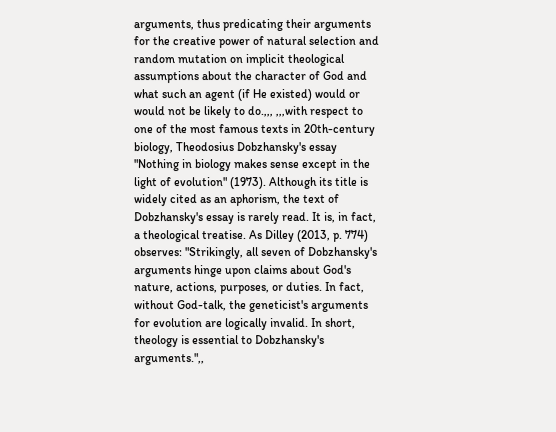arguments, thus predicating their arguments for the creative power of natural selection and random mutation on implicit theological assumptions about the character of God and what such an agent (if He existed) would or would not be likely to do.,,, ,,,with respect to one of the most famous texts in 20th-century biology, Theodosius Dobzhansky's essay "Nothing in biology makes sense except in the light of evolution" (1973). Although its title is widely cited as an aphorism, the text of Dobzhansky's essay is rarely read. It is, in fact, a theological treatise. As Dilley (2013, p. 774) observes: "Strikingly, all seven of Dobzhansky's arguments hinge upon claims about God's nature, actions, purposes, or duties. In fact, without God-talk, the geneticist's arguments for evolution are logically invalid. In short, theology is essential to Dobzhansky's arguments.",,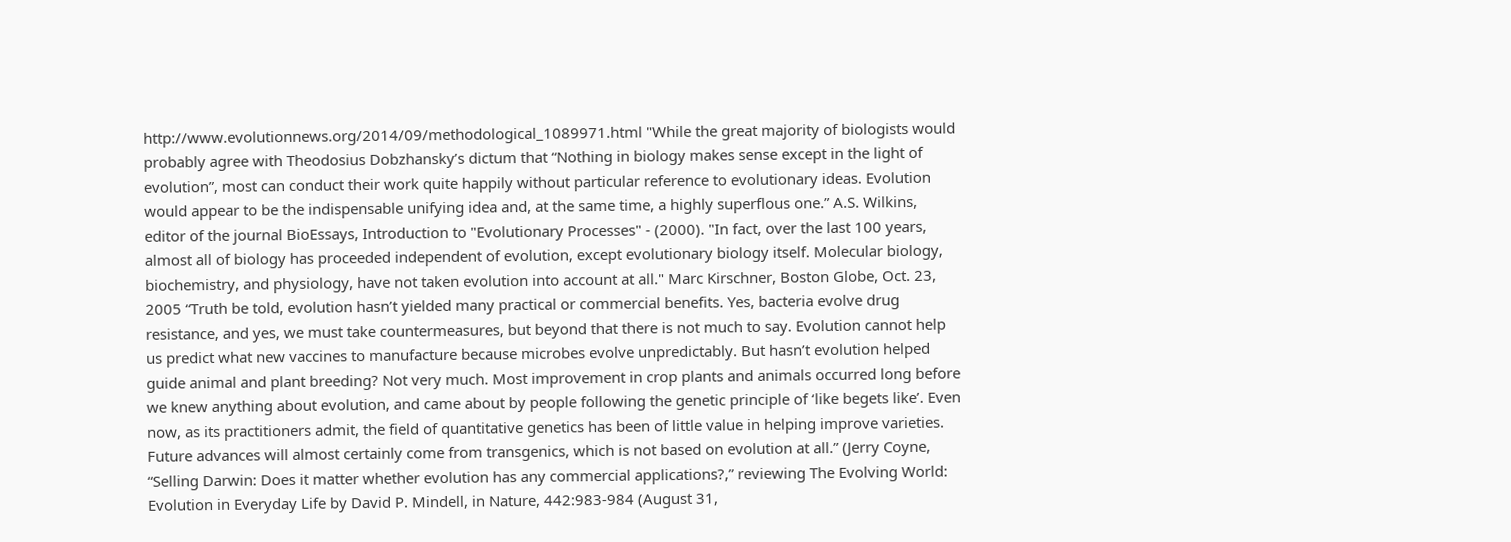http://www.evolutionnews.org/2014/09/methodological_1089971.html "While the great majority of biologists would probably agree with Theodosius Dobzhansky’s dictum that “Nothing in biology makes sense except in the light of evolution”, most can conduct their work quite happily without particular reference to evolutionary ideas. Evolution would appear to be the indispensable unifying idea and, at the same time, a highly superflous one.” A.S. Wilkins, editor of the journal BioEssays, Introduction to "Evolutionary Processes" - (2000). "In fact, over the last 100 years, almost all of biology has proceeded independent of evolution, except evolutionary biology itself. Molecular biology, biochemistry, and physiology, have not taken evolution into account at all." Marc Kirschner, Boston Globe, Oct. 23, 2005 “Truth be told, evolution hasn’t yielded many practical or commercial benefits. Yes, bacteria evolve drug resistance, and yes, we must take countermeasures, but beyond that there is not much to say. Evolution cannot help us predict what new vaccines to manufacture because microbes evolve unpredictably. But hasn’t evolution helped guide animal and plant breeding? Not very much. Most improvement in crop plants and animals occurred long before we knew anything about evolution, and came about by people following the genetic principle of ‘like begets like’. Even now, as its practitioners admit, the field of quantitative genetics has been of little value in helping improve varieties. Future advances will almost certainly come from transgenics, which is not based on evolution at all.” (Jerry Coyne, “Selling Darwin: Does it matter whether evolution has any commercial applications?,” reviewing The Evolving World: Evolution in Everyday Life by David P. Mindell, in Nature, 442:983-984 (August 31,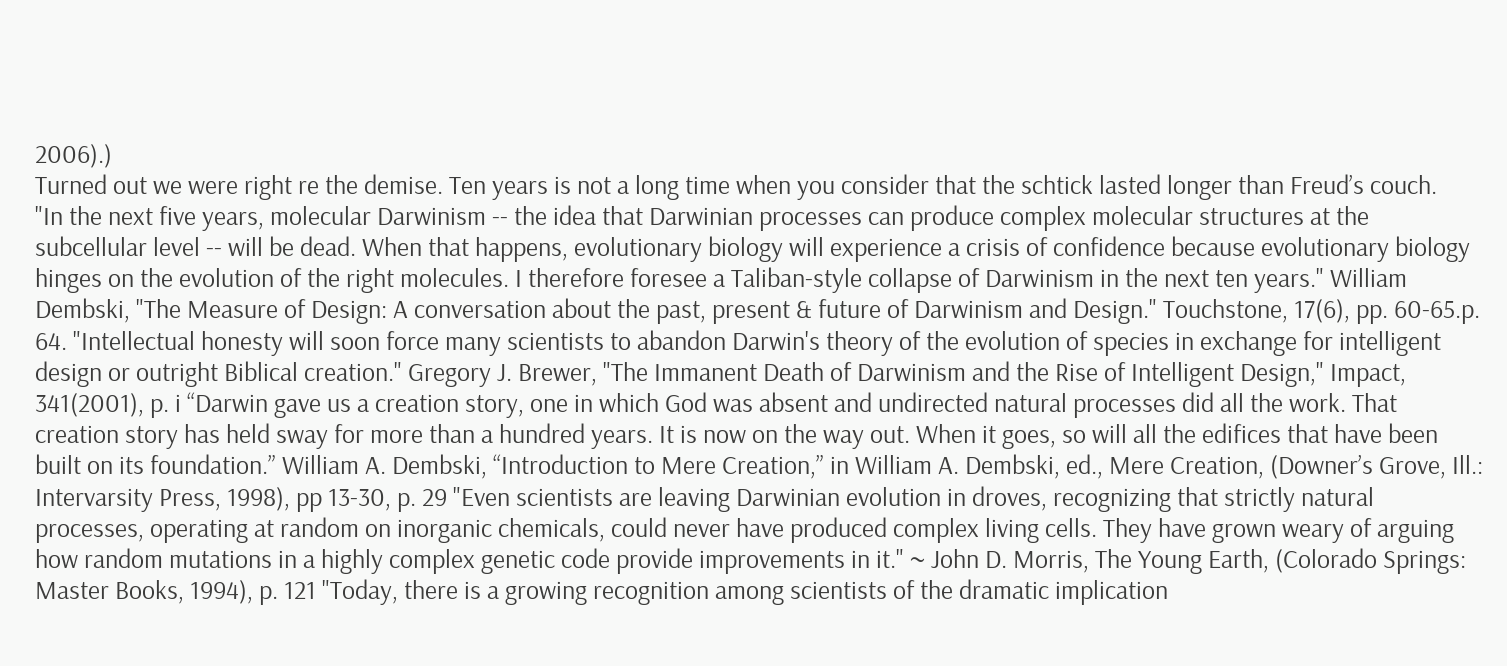2006).)
Turned out we were right re the demise. Ten years is not a long time when you consider that the schtick lasted longer than Freud’s couch.
"In the next five years, molecular Darwinism -- the idea that Darwinian processes can produce complex molecular structures at the subcellular level -- will be dead. When that happens, evolutionary biology will experience a crisis of confidence because evolutionary biology hinges on the evolution of the right molecules. I therefore foresee a Taliban-style collapse of Darwinism in the next ten years." William Dembski, "The Measure of Design: A conversation about the past, present & future of Darwinism and Design." Touchstone, 17(6), pp. 60-65.p. 64. "Intellectual honesty will soon force many scientists to abandon Darwin's theory of the evolution of species in exchange for intelligent design or outright Biblical creation." Gregory J. Brewer, "The Immanent Death of Darwinism and the Rise of Intelligent Design," Impact, 341(2001), p. i “Darwin gave us a creation story, one in which God was absent and undirected natural processes did all the work. That creation story has held sway for more than a hundred years. It is now on the way out. When it goes, so will all the edifices that have been built on its foundation.” William A. Dembski, “Introduction to Mere Creation,” in William A. Dembski, ed., Mere Creation, (Downer’s Grove, Ill.: Intervarsity Press, 1998), pp 13-30, p. 29 "Even scientists are leaving Darwinian evolution in droves, recognizing that strictly natural processes, operating at random on inorganic chemicals, could never have produced complex living cells. They have grown weary of arguing how random mutations in a highly complex genetic code provide improvements in it." ~ John D. Morris, The Young Earth, (Colorado Springs: Master Books, 1994), p. 121 "Today, there is a growing recognition among scientists of the dramatic implication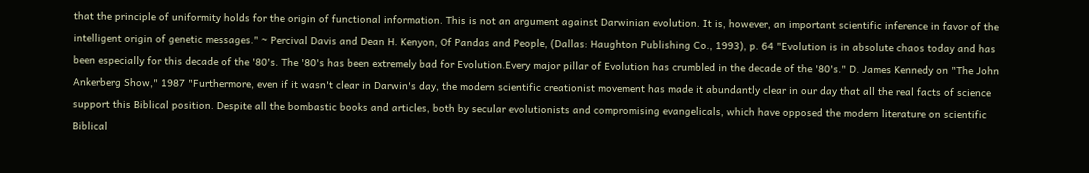that the principle of uniformity holds for the origin of functional information. This is not an argument against Darwinian evolution. It is, however, an important scientific inference in favor of the intelligent origin of genetic messages." ~ Percival Davis and Dean H. Kenyon, Of Pandas and People, (Dallas: Haughton Publishing Co., 1993), p. 64 "Evolution is in absolute chaos today and has been especially for this decade of the '80's. The '80's has been extremely bad for Evolution.Every major pillar of Evolution has crumbled in the decade of the '80's." D. James Kennedy on "The John Ankerberg Show," 1987 "Furthermore, even if it wasn't clear in Darwin's day, the modern scientific creationist movement has made it abundantly clear in our day that all the real facts of science support this Biblical position. Despite all the bombastic books and articles, both by secular evolutionists and compromising evangelicals, which have opposed the modern literature on scientific Biblical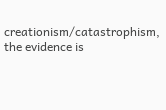creationism/catastrophism, the evidence is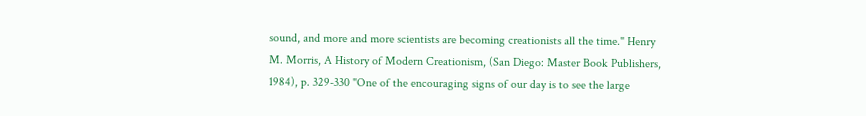sound, and more and more scientists are becoming creationists all the time." Henry M. Morris, A History of Modern Creationism, (San Diego: Master Book Publishers, 1984), p. 329-330 "One of the encouraging signs of our day is to see the large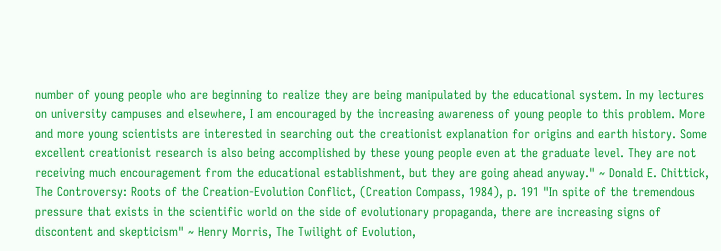number of young people who are beginning to realize they are being manipulated by the educational system. In my lectures on university campuses and elsewhere, I am encouraged by the increasing awareness of young people to this problem. More and more young scientists are interested in searching out the creationist explanation for origins and earth history. Some excellent creationist research is also being accomplished by these young people even at the graduate level. They are not receiving much encouragement from the educational establishment, but they are going ahead anyway." ~ Donald E. Chittick, The Controversy: Roots of the Creation-Evolution Conflict, (Creation Compass, 1984), p. 191 "In spite of the tremendous pressure that exists in the scientific world on the side of evolutionary propaganda, there are increasing signs of discontent and skepticism" ~ Henry Morris, The Twilight of Evolution,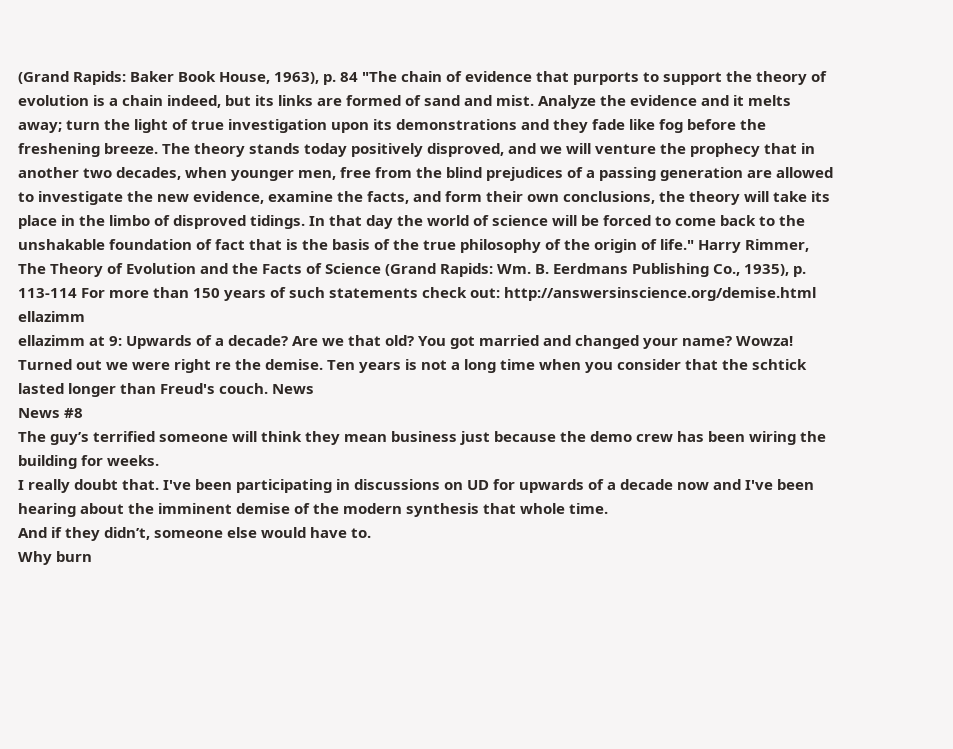(Grand Rapids: Baker Book House, 1963), p. 84 "The chain of evidence that purports to support the theory of evolution is a chain indeed, but its links are formed of sand and mist. Analyze the evidence and it melts away; turn the light of true investigation upon its demonstrations and they fade like fog before the freshening breeze. The theory stands today positively disproved, and we will venture the prophecy that in another two decades, when younger men, free from the blind prejudices of a passing generation are allowed to investigate the new evidence, examine the facts, and form their own conclusions, the theory will take its place in the limbo of disproved tidings. In that day the world of science will be forced to come back to the unshakable foundation of fact that is the basis of the true philosophy of the origin of life." Harry Rimmer, The Theory of Evolution and the Facts of Science (Grand Rapids: Wm. B. Eerdmans Publishing Co., 1935), p. 113-114 For more than 150 years of such statements check out: http://answersinscience.org/demise.html ellazimm
ellazimm at 9: Upwards of a decade? Are we that old? You got married and changed your name? Wowza! Turned out we were right re the demise. Ten years is not a long time when you consider that the schtick lasted longer than Freud's couch. News
News #8
The guy’s terrified someone will think they mean business just because the demo crew has been wiring the building for weeks.
I really doubt that. I've been participating in discussions on UD for upwards of a decade now and I've been hearing about the imminent demise of the modern synthesis that whole time.
And if they didn’t, someone else would have to.
Why burn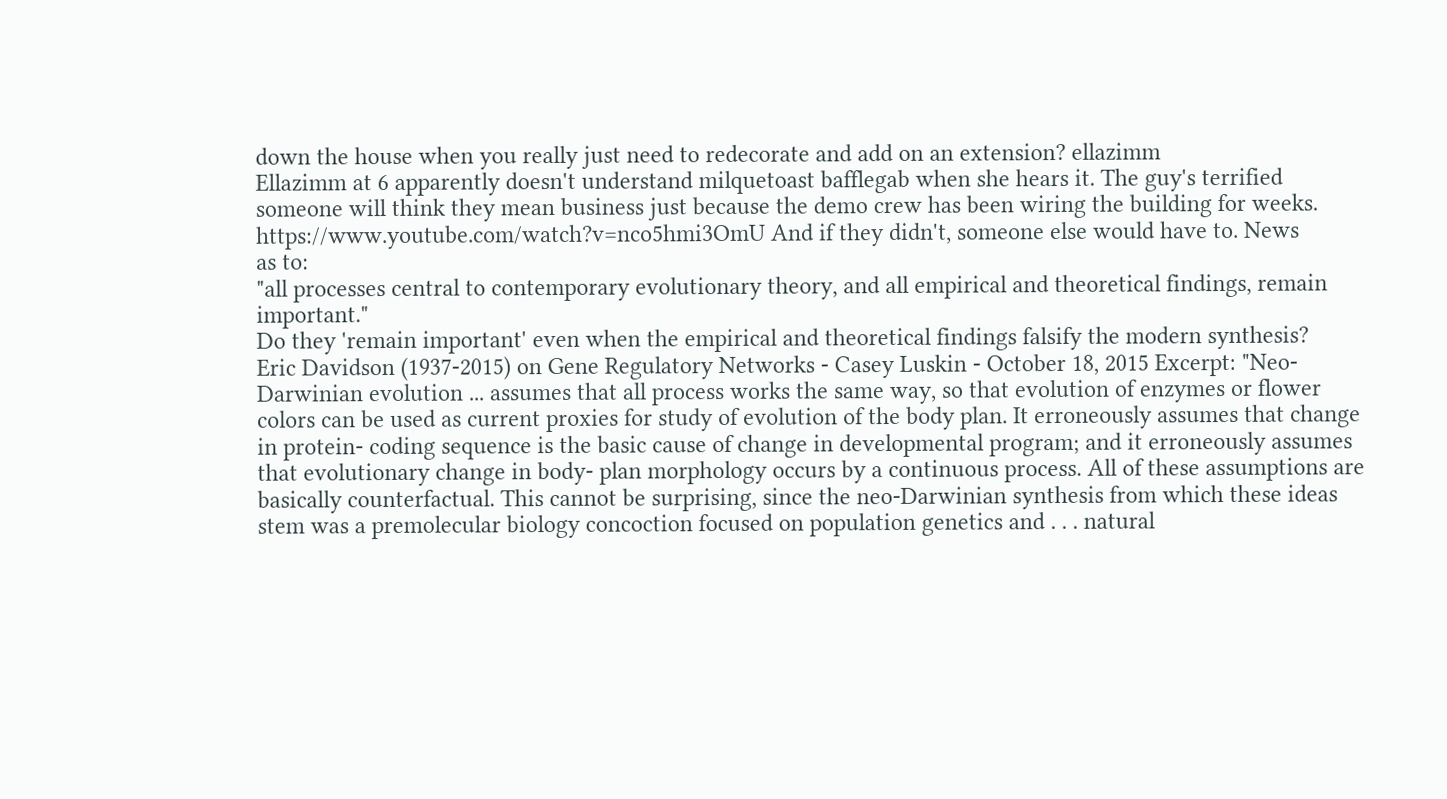down the house when you really just need to redecorate and add on an extension? ellazimm
Ellazimm at 6 apparently doesn't understand milquetoast bafflegab when she hears it. The guy's terrified someone will think they mean business just because the demo crew has been wiring the building for weeks. https://www.youtube.com/watch?v=nco5hmi3OmU And if they didn't, someone else would have to. News
as to:
"all processes central to contemporary evolutionary theory, and all empirical and theoretical findings, remain important."
Do they 'remain important' even when the empirical and theoretical findings falsify the modern synthesis?
Eric Davidson (1937-2015) on Gene Regulatory Networks - Casey Luskin - October 18, 2015 Excerpt: "Neo-Darwinian evolution ... assumes that all process works the same way, so that evolution of enzymes or flower colors can be used as current proxies for study of evolution of the body plan. It erroneously assumes that change in protein- coding sequence is the basic cause of change in developmental program; and it erroneously assumes that evolutionary change in body- plan morphology occurs by a continuous process. All of these assumptions are basically counterfactual. This cannot be surprising, since the neo-Darwinian synthesis from which these ideas stem was a premolecular biology concoction focused on population genetics and . . . natural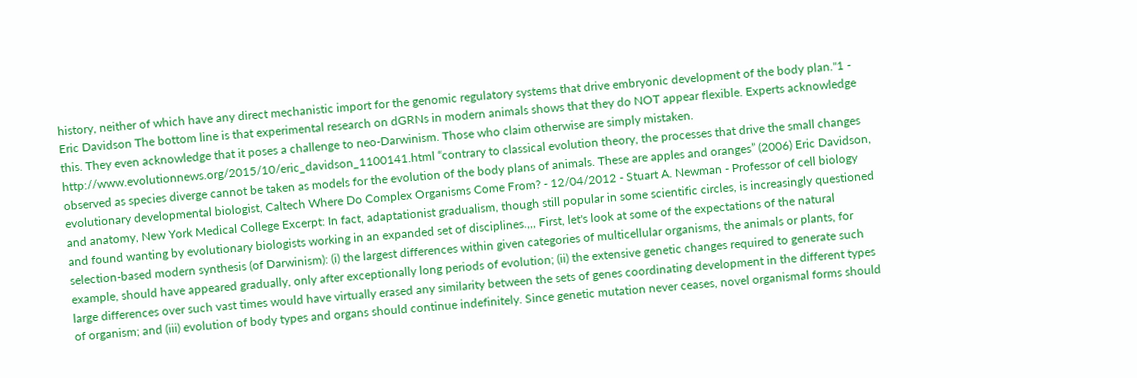history, neither of which have any direct mechanistic import for the genomic regulatory systems that drive embryonic development of the body plan."1 - Eric Davidson The bottom line is that experimental research on dGRNs in modern animals shows that they do NOT appear flexible. Experts acknowledge this. They even acknowledge that it poses a challenge to neo-Darwinism. Those who claim otherwise are simply mistaken. http://www.evolutionnews.org/2015/10/eric_davidson_1100141.html “contrary to classical evolution theory, the processes that drive the small changes observed as species diverge cannot be taken as models for the evolution of the body plans of animals. These are apples and oranges” (2006) Eric Davidson, evolutionary developmental biologist, Caltech Where Do Complex Organisms Come From? - 12/04/2012 - Stuart A. Newman - Professor of cell biology and anatomy, New York Medical College Excerpt: In fact, adaptationist gradualism, though still popular in some scientific circles, is increasingly questioned and found wanting by evolutionary biologists working in an expanded set of disciplines.,,, First, let's look at some of the expectations of the natural selection-based modern synthesis (of Darwinism): (i) the largest differences within given categories of multicellular organisms, the animals or plants, for example, should have appeared gradually, only after exceptionally long periods of evolution; (ii) the extensive genetic changes required to generate such large differences over such vast times would have virtually erased any similarity between the sets of genes coordinating development in the different types of organism; and (iii) evolution of body types and organs should continue indefinitely. Since genetic mutation never ceases, novel organismal forms should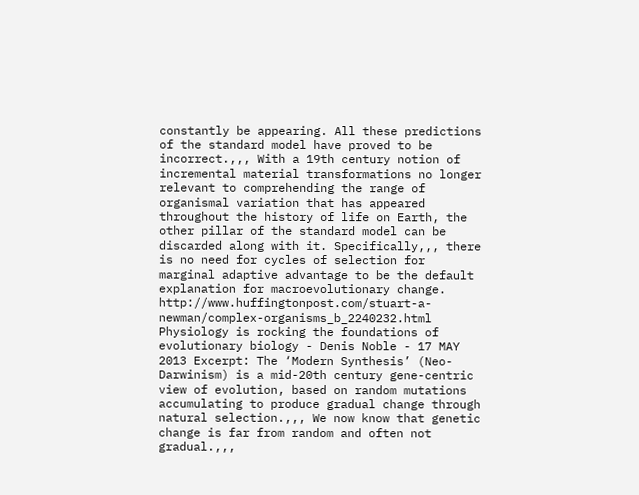constantly be appearing. All these predictions of the standard model have proved to be incorrect.,,, With a 19th century notion of incremental material transformations no longer relevant to comprehending the range of organismal variation that has appeared throughout the history of life on Earth, the other pillar of the standard model can be discarded along with it. Specifically,,, there is no need for cycles of selection for marginal adaptive advantage to be the default explanation for macroevolutionary change. http://www.huffingtonpost.com/stuart-a-newman/complex-organisms_b_2240232.html Physiology is rocking the foundations of evolutionary biology - Denis Noble - 17 MAY 2013 Excerpt: The ‘Modern Synthesis’ (Neo-Darwinism) is a mid-20th century gene-centric view of evolution, based on random mutations accumulating to produce gradual change through natural selection.,,, We now know that genetic change is far from random and often not gradual.,,,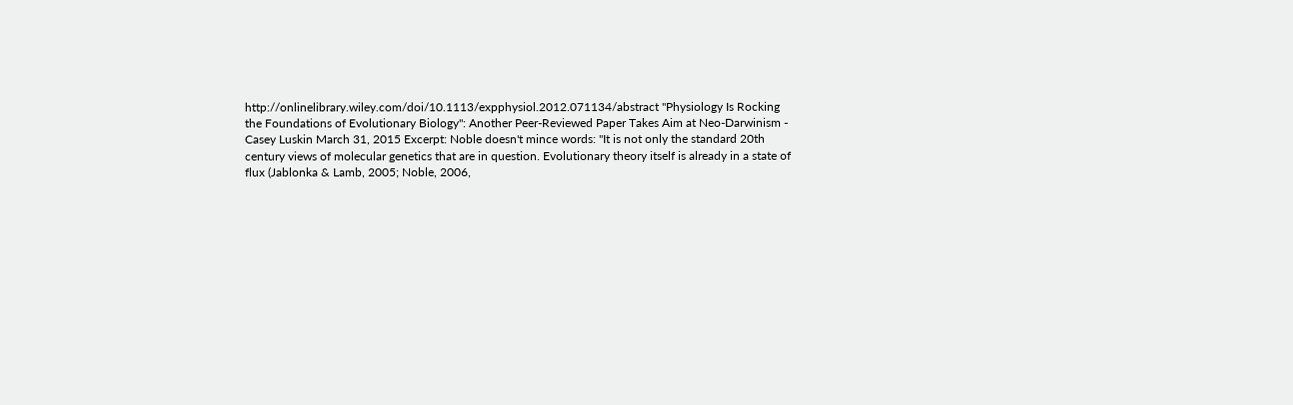http://onlinelibrary.wiley.com/doi/10.1113/expphysiol.2012.071134/abstract "Physiology Is Rocking the Foundations of Evolutionary Biology": Another Peer-Reviewed Paper Takes Aim at Neo-Darwinism - Casey Luskin March 31, 2015 Excerpt: Noble doesn't mince words: "It is not only the standard 20th century views of molecular genetics that are in question. Evolutionary theory itself is already in a state of flux (Jablonka & Lamb, 2005; Noble, 2006,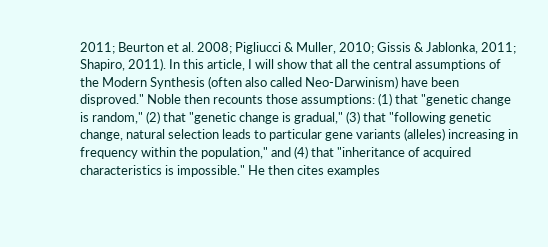2011; Beurton et al. 2008; Pigliucci & Muller, 2010; Gissis & Jablonka, 2011; Shapiro, 2011). In this article, I will show that all the central assumptions of the Modern Synthesis (often also called Neo-Darwinism) have been disproved." Noble then recounts those assumptions: (1) that "genetic change is random," (2) that "genetic change is gradual," (3) that "following genetic change, natural selection leads to particular gene variants (alleles) increasing in frequency within the population," and (4) that "inheritance of acquired characteristics is impossible." He then cites examples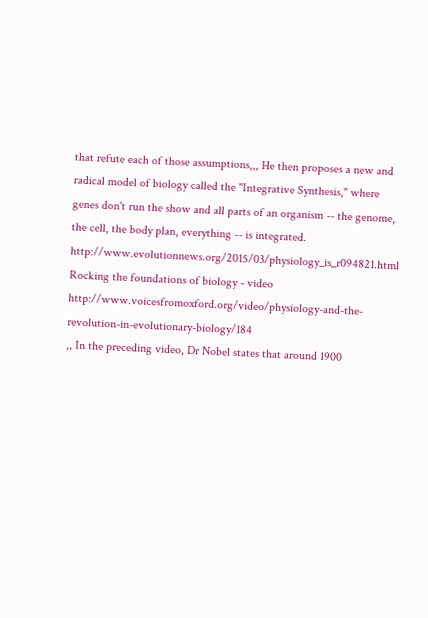that refute each of those assumptions,,, He then proposes a new and radical model of biology called the "Integrative Synthesis," where genes don't run the show and all parts of an organism -- the genome, the cell, the body plan, everything -- is integrated. http://www.evolutionnews.org/2015/03/physiology_is_r094821.html Rocking the foundations of biology - video http://www.voicesfromoxford.org/video/physiology-and-the-revolution-in-evolutionary-biology/184
,, In the preceding video, Dr Nobel states that around 1900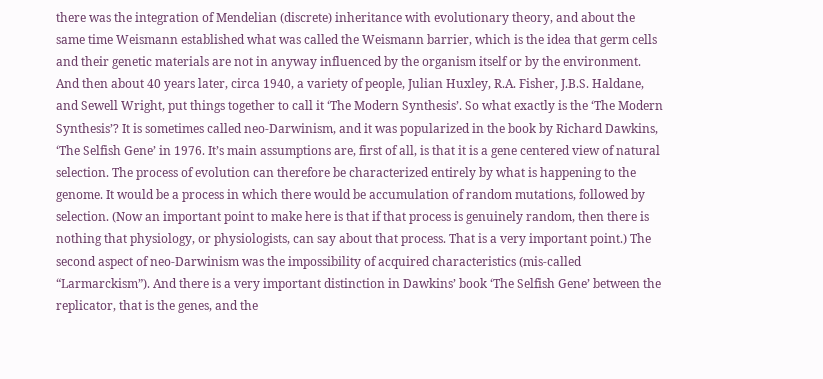there was the integration of Mendelian (discrete) inheritance with evolutionary theory, and about the same time Weismann established what was called the Weismann barrier, which is the idea that germ cells and their genetic materials are not in anyway influenced by the organism itself or by the environment. And then about 40 years later, circa 1940, a variety of people, Julian Huxley, R.A. Fisher, J.B.S. Haldane, and Sewell Wright, put things together to call it ‘The Modern Synthesis’. So what exactly is the ‘The Modern Synthesis’? It is sometimes called neo-Darwinism, and it was popularized in the book by Richard Dawkins, ‘The Selfish Gene’ in 1976. It’s main assumptions are, first of all, is that it is a gene centered view of natural selection. The process of evolution can therefore be characterized entirely by what is happening to the genome. It would be a process in which there would be accumulation of random mutations, followed by selection. (Now an important point to make here is that if that process is genuinely random, then there is nothing that physiology, or physiologists, can say about that process. That is a very important point.) The second aspect of neo-Darwinism was the impossibility of acquired characteristics (mis-called “Larmarckism”). And there is a very important distinction in Dawkins’ book ‘The Selfish Gene’ between the replicator, that is the genes, and the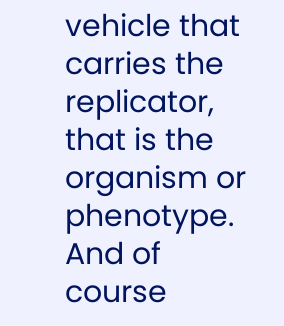vehicle that carries the replicator, that is the organism or phenotype. And of course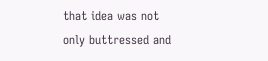that idea was not only buttressed and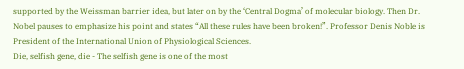supported by the Weissman barrier idea, but later on by the ‘Central Dogma’ of molecular biology. Then Dr. Nobel pauses to emphasize his point and states “All these rules have been broken!”. Professor Denis Noble is President of the International Union of Physiological Sciences.
Die, selfish gene, die - The selfish gene is one of the most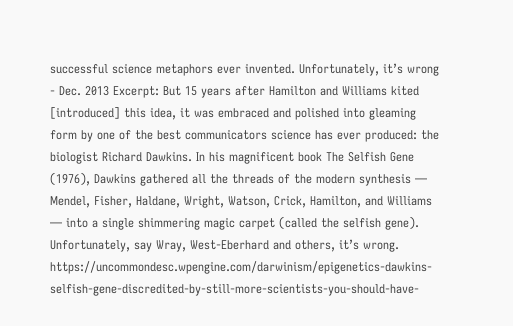successful science metaphors ever invented. Unfortunately, it’s wrong - Dec. 2013 Excerpt: But 15 years after Hamilton and Williams kited [introduced] this idea, it was embraced and polished into gleaming form by one of the best communicators science has ever produced: the biologist Richard Dawkins. In his magnificent book The Selfish Gene (1976), Dawkins gathered all the threads of the modern synthesis — Mendel, Fisher, Haldane, Wright, Watson, Crick, Hamilton, and Williams — into a single shimmering magic carpet (called the selfish gene). Unfortunately, say Wray, West-Eberhard and others, it’s wrong. https://uncommondesc.wpengine.com/darwinism/epigenetics-dawkins-selfish-gene-discredited-by-still-more-scientists-you-should-have-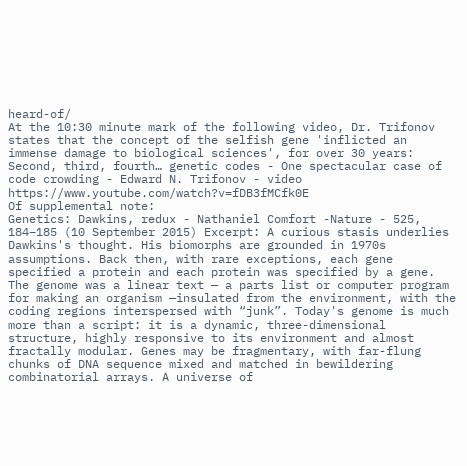heard-of/
At the 10:30 minute mark of the following video, Dr. Trifonov states that the concept of the selfish gene 'inflicted an immense damage to biological sciences', for over 30 years:
Second, third, fourth… genetic codes - One spectacular case of code crowding - Edward N. Trifonov - video https://www.youtube.com/watch?v=fDB3fMCfk0E
Of supplemental note:
Genetics: Dawkins, redux - Nathaniel Comfort -Nature - 525, 184–185 (10 September 2015) Excerpt: A curious stasis underlies Dawkins's thought. His biomorphs are grounded in 1970s assumptions. Back then, with rare exceptions, each gene specified a protein and each protein was specified by a gene. The genome was a linear text — a parts list or computer program for making an organism —insulated from the environment, with the coding regions interspersed with “junk”. Today's genome is much more than a script: it is a dynamic, three-dimensional structure, highly responsive to its environment and almost fractally modular. Genes may be fragmentary, with far-flung chunks of DNA sequence mixed and matched in bewildering combinatorial arrays. A universe of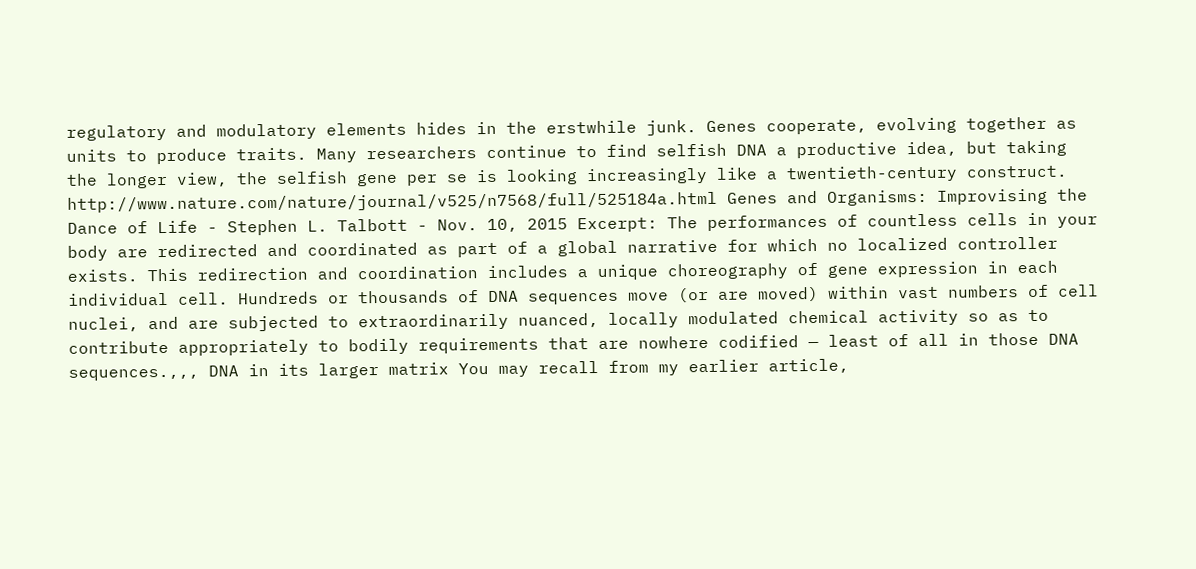regulatory and modulatory elements hides in the erstwhile junk. Genes cooperate, evolving together as units to produce traits. Many researchers continue to find selfish DNA a productive idea, but taking the longer view, the selfish gene per se is looking increasingly like a twentieth-century construct. http://www.nature.com/nature/journal/v525/n7568/full/525184a.html Genes and Organisms: Improvising the Dance of Life - Stephen L. Talbott - Nov. 10, 2015 Excerpt: The performances of countless cells in your body are redirected and coordinated as part of a global narrative for which no localized controller exists. This redirection and coordination includes a unique choreography of gene expression in each individual cell. Hundreds or thousands of DNA sequences move (or are moved) within vast numbers of cell nuclei, and are subjected to extraordinarily nuanced, locally modulated chemical activity so as to contribute appropriately to bodily requirements that are nowhere codified — least of all in those DNA sequences.,,, DNA in its larger matrix You may recall from my earlier article,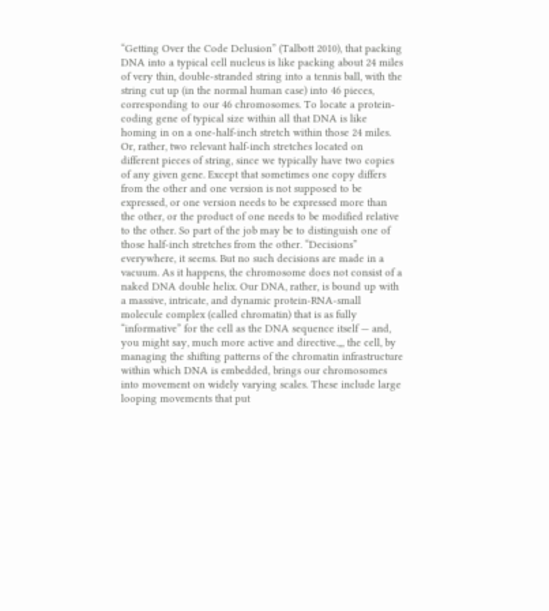“Getting Over the Code Delusion” (Talbott 2010), that packing DNA into a typical cell nucleus is like packing about 24 miles of very thin, double-stranded string into a tennis ball, with the string cut up (in the normal human case) into 46 pieces, corresponding to our 46 chromosomes. To locate a protein-coding gene of typical size within all that DNA is like homing in on a one-half-inch stretch within those 24 miles. Or, rather, two relevant half-inch stretches located on different pieces of string, since we typically have two copies of any given gene. Except that sometimes one copy differs from the other and one version is not supposed to be expressed, or one version needs to be expressed more than the other, or the product of one needs to be modified relative to the other. So part of the job may be to distinguish one of those half-inch stretches from the other. “Decisions” everywhere, it seems. But no such decisions are made in a vacuum. As it happens, the chromosome does not consist of a naked DNA double helix. Our DNA, rather, is bound up with a massive, intricate, and dynamic protein-RNA-small molecule complex (called chromatin) that is as fully “informative” for the cell as the DNA sequence itself — and, you might say, much more active and directive.,,, the cell, by managing the shifting patterns of the chromatin infrastructure within which DNA is embedded, brings our chromosomes into movement on widely varying scales. These include large looping movements that put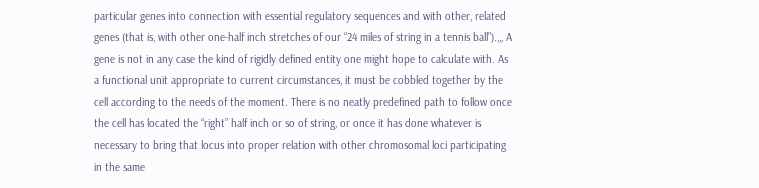particular genes into connection with essential regulatory sequences and with other, related genes (that is, with other one-half inch stretches of our “24 miles of string in a tennis ball”).,,, A gene is not in any case the kind of rigidly defined entity one might hope to calculate with. As a functional unit appropriate to current circumstances, it must be cobbled together by the cell according to the needs of the moment. There is no neatly predefined path to follow once the cell has located the “right” half inch or so of string, or once it has done whatever is necessary to bring that locus into proper relation with other chromosomal loci participating in the same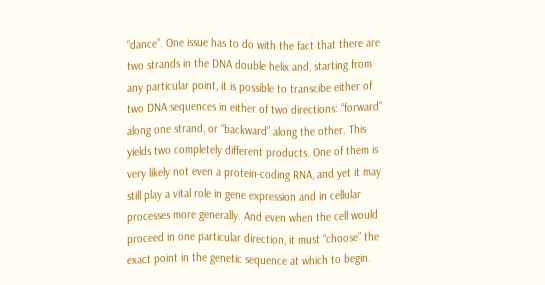“dance”. One issue has to do with the fact that there are two strands in the DNA double helix and, starting from any particular point, it is possible to transcibe either of two DNA sequences in either of two directions: “forward” along one strand, or “backward” along the other. This yields two completely different products. One of them is very likely not even a protein-coding RNA, and yet it may still play a vital role in gene expression and in cellular processes more generally. And even when the cell would proceed in one particular direction, it must “choose” the exact point in the genetic sequence at which to begin.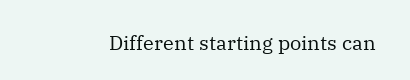Different starting points can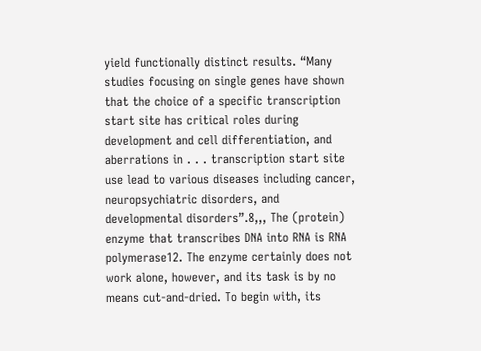yield functionally distinct results. “Many studies focusing on single genes have shown that the choice of a specific transcription start site has critical roles during development and cell differentiation, and aberrations in . . . transcription start site use lead to various diseases including cancer, neuropsychiatric disorders, and developmental disorders”.8,,, The (protein) enzyme that transcribes DNA into RNA is RNA polymerase12. The enzyme certainly does not work alone, however, and its task is by no means cut-and-dried. To begin with, its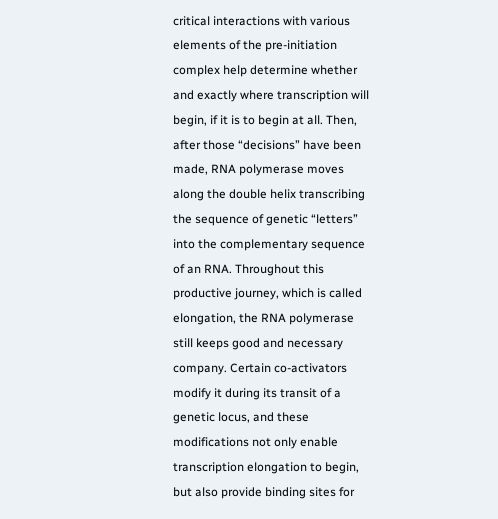critical interactions with various elements of the pre-initiation complex help determine whether and exactly where transcription will begin, if it is to begin at all. Then, after those “decisions” have been made, RNA polymerase moves along the double helix transcribing the sequence of genetic “letters” into the complementary sequence of an RNA. Throughout this productive journey, which is called elongation, the RNA polymerase still keeps good and necessary company. Certain co-activators modify it during its transit of a genetic locus, and these modifications not only enable transcription elongation to begin, but also provide binding sites for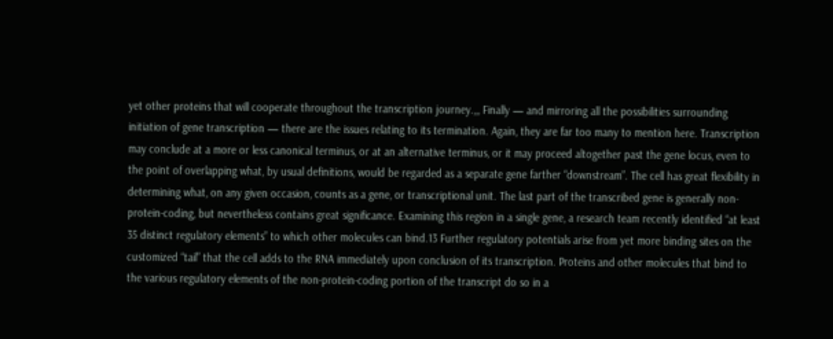yet other proteins that will cooperate throughout the transcription journey.,,, Finally — and mirroring all the possibilities surrounding initiation of gene transcription — there are the issues relating to its termination. Again, they are far too many to mention here. Transcription may conclude at a more or less canonical terminus, or at an alternative terminus, or it may proceed altogether past the gene locus, even to the point of overlapping what, by usual definitions, would be regarded as a separate gene farther “downstream”. The cell has great flexibility in determining what, on any given occasion, counts as a gene, or transcriptional unit. The last part of the transcribed gene is generally non-protein-coding, but nevertheless contains great significance. Examining this region in a single gene, a research team recently identified “at least 35 distinct regulatory elements” to which other molecules can bind.13 Further regulatory potentials arise from yet more binding sites on the customized “tail” that the cell adds to the RNA immediately upon conclusion of its transcription. Proteins and other molecules that bind to the various regulatory elements of the non-protein-coding portion of the transcript do so in a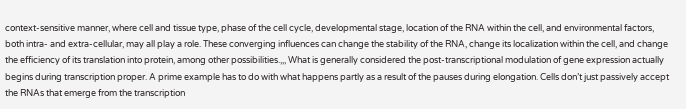context-sensitive manner, where cell and tissue type, phase of the cell cycle, developmental stage, location of the RNA within the cell, and environmental factors, both intra- and extra-cellular, may all play a role. These converging influences can change the stability of the RNA, change its localization within the cell, and change the efficiency of its translation into protein, among other possibilities.,,, What is generally considered the post-transcriptional modulation of gene expression actually begins during transcription proper. A prime example has to do with what happens partly as a result of the pauses during elongation. Cells don’t just passively accept the RNAs that emerge from the transcription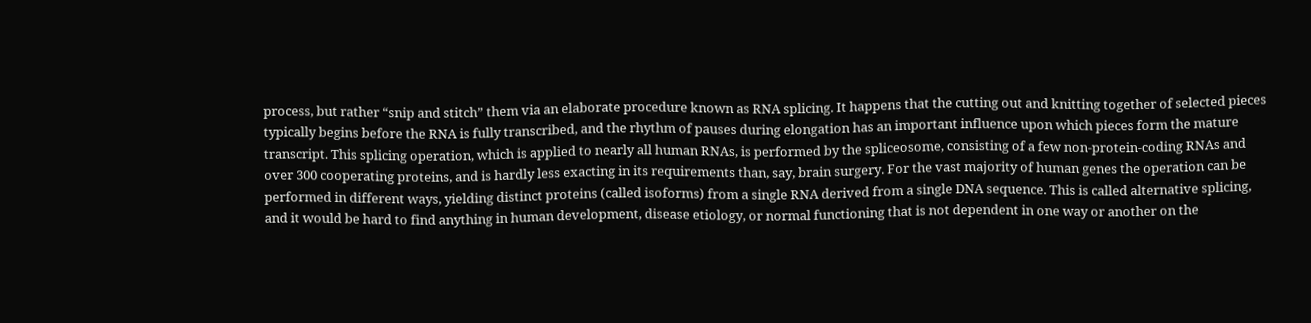process, but rather “snip and stitch” them via an elaborate procedure known as RNA splicing. It happens that the cutting out and knitting together of selected pieces typically begins before the RNA is fully transcribed, and the rhythm of pauses during elongation has an important influence upon which pieces form the mature transcript. This splicing operation, which is applied to nearly all human RNAs, is performed by the spliceosome, consisting of a few non-protein-coding RNAs and over 300 cooperating proteins, and is hardly less exacting in its requirements than, say, brain surgery. For the vast majority of human genes the operation can be performed in different ways, yielding distinct proteins (called isoforms) from a single RNA derived from a single DNA sequence. This is called alternative splicing, and it would be hard to find anything in human development, disease etiology, or normal functioning that is not dependent in one way or another on the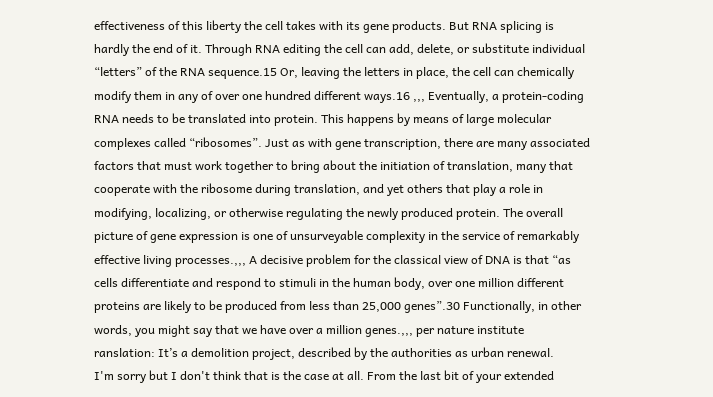effectiveness of this liberty the cell takes with its gene products. But RNA splicing is hardly the end of it. Through RNA editing the cell can add, delete, or substitute individual “letters” of the RNA sequence.15 Or, leaving the letters in place, the cell can chemically modify them in any of over one hundred different ways.16 ,,, Eventually, a protein-coding RNA needs to be translated into protein. This happens by means of large molecular complexes called “ribosomes”. Just as with gene transcription, there are many associated factors that must work together to bring about the initiation of translation, many that cooperate with the ribosome during translation, and yet others that play a role in modifying, localizing, or otherwise regulating the newly produced protein. The overall picture of gene expression is one of unsurveyable complexity in the service of remarkably effective living processes.,,, A decisive problem for the classical view of DNA is that “as cells differentiate and respond to stimuli in the human body, over one million different proteins are likely to be produced from less than 25,000 genes”.30 Functionally, in other words, you might say that we have over a million genes.,,, per nature institute
ranslation: It’s a demolition project, described by the authorities as urban renewal.
I'm sorry but I don't think that is the case at all. From the last bit of your extended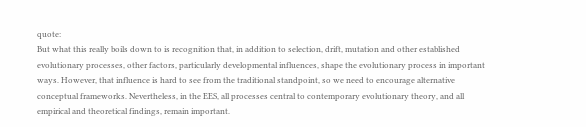quote:
But what this really boils down to is recognition that, in addition to selection, drift, mutation and other established evolutionary processes, other factors, particularly developmental influences, shape the evolutionary process in important ways. However, that influence is hard to see from the traditional standpoint, so we need to encourage alternative conceptual frameworks. Nevertheless, in the EES, all processes central to contemporary evolutionary theory, and all empirical and theoretical findings, remain important.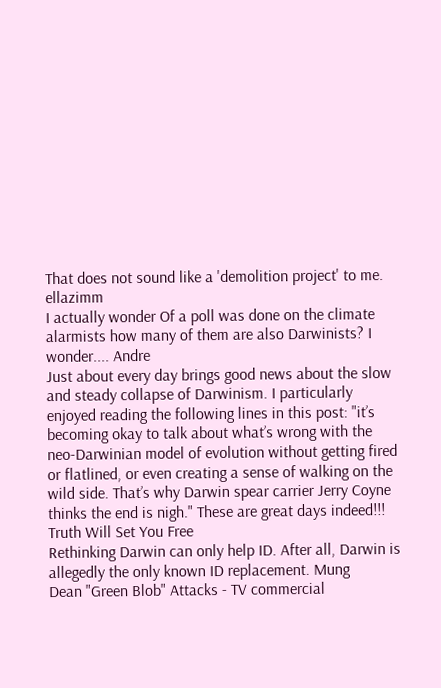That does not sound like a 'demolition project' to me. ellazimm
I actually wonder Of a poll was done on the climate alarmists how many of them are also Darwinists? I wonder.... Andre
Just about every day brings good news about the slow and steady collapse of Darwinism. I particularly enjoyed reading the following lines in this post: "it’s becoming okay to talk about what’s wrong with the neo-Darwinian model of evolution without getting fired or flatlined, or even creating a sense of walking on the wild side. That’s why Darwin spear carrier Jerry Coyne thinks the end is nigh." These are great days indeed!!! Truth Will Set You Free
Rethinking Darwin can only help ID. After all, Darwin is allegedly the only known ID replacement. Mung
Dean "Green Blob" Attacks - TV commercial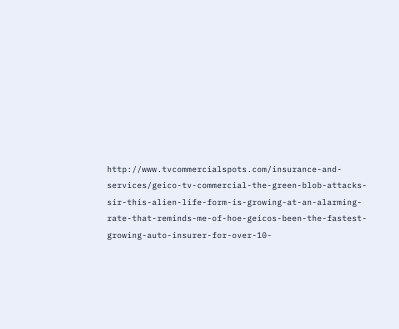http://www.tvcommercialspots.com/insurance-and-services/geico-tv-commercial-the-green-blob-attacks-sir-this-alien-life-form-is-growing-at-an-alarming-rate-that-reminds-me-of-hoe-geicos-been-the-fastest-growing-auto-insurer-for-over-10-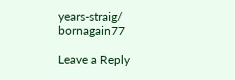years-straig/ bornagain77

Leave a Reply